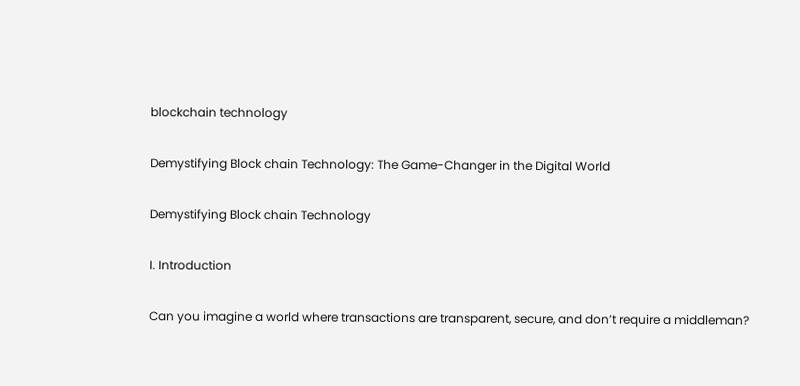blockchain technology

Demystifying Block chain Technology: The Game-Changer in the Digital World

Demystifying Block chain Technology

I. Introduction

Can you imagine a world where transactions are transparent, secure, and don’t require a middleman?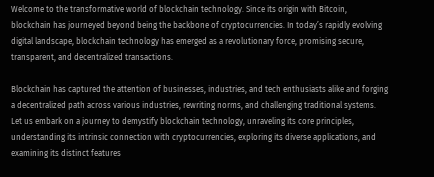Welcome to the transformative world of blockchain technology. Since its origin with Bitcoin, blockchain has journeyed beyond being the backbone of cryptocurrencies. In today’s rapidly evolving digital landscape, blockchain technology has emerged as a revolutionary force, promising secure, transparent, and decentralized transactions.

Blockchain has captured the attention of businesses, industries, and tech enthusiasts alike and forging a decentralized path across various industries, rewriting norms, and challenging traditional systems. Let us embark on a journey to demystify blockchain technology, unraveling its core principles, understanding its intrinsic connection with cryptocurrencies, exploring its diverse applications, and examining its distinct features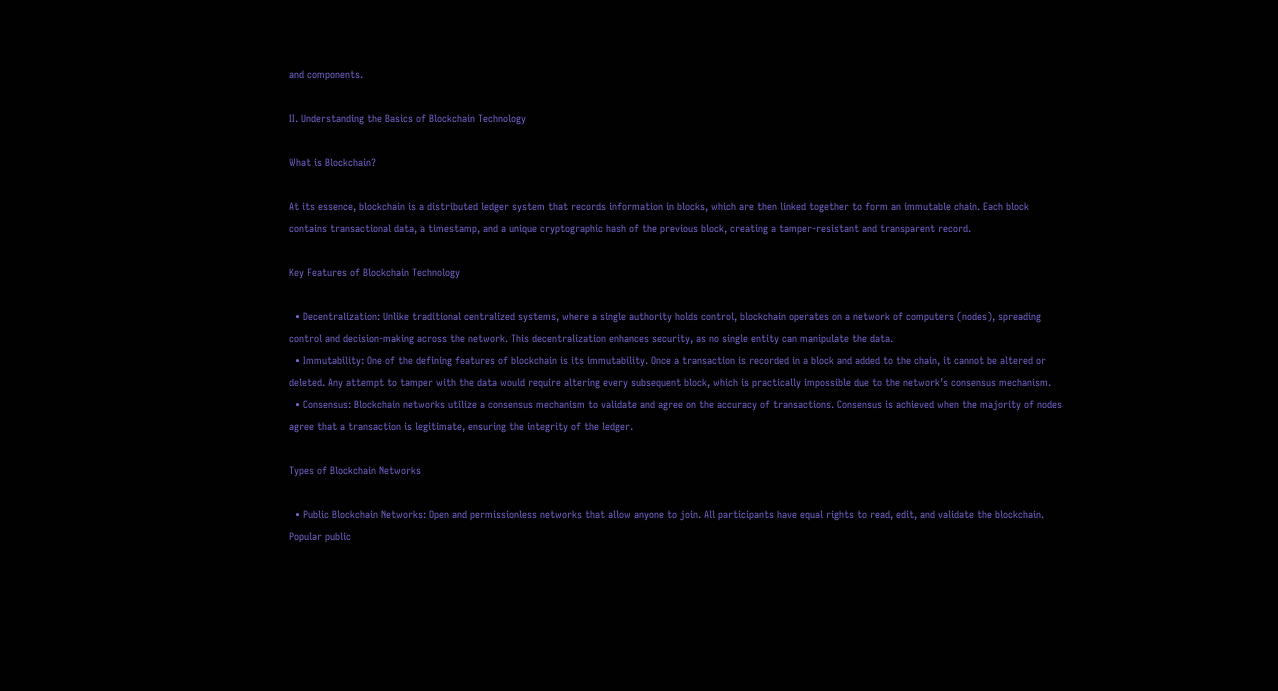and components.

II. Understanding the Basics of Blockchain Technology

What is Blockchain?

At its essence, blockchain is a distributed ledger system that records information in blocks, which are then linked together to form an immutable chain. Each block contains transactional data, a timestamp, and a unique cryptographic hash of the previous block, creating a tamper-resistant and transparent record.

Key Features of Blockchain Technology

  • Decentralization: Unlike traditional centralized systems, where a single authority holds control, blockchain operates on a network of computers (nodes), spreading control and decision-making across the network. This decentralization enhances security, as no single entity can manipulate the data.
  • Immutability: One of the defining features of blockchain is its immutability. Once a transaction is recorded in a block and added to the chain, it cannot be altered or deleted. Any attempt to tamper with the data would require altering every subsequent block, which is practically impossible due to the network’s consensus mechanism.
  • Consensus: Blockchain networks utilize a consensus mechanism to validate and agree on the accuracy of transactions. Consensus is achieved when the majority of nodes agree that a transaction is legitimate, ensuring the integrity of the ledger.

Types of Blockchain Networks

  • Public Blockchain Networks: Open and permissionless networks that allow anyone to join. All participants have equal rights to read, edit, and validate the blockchain. Popular public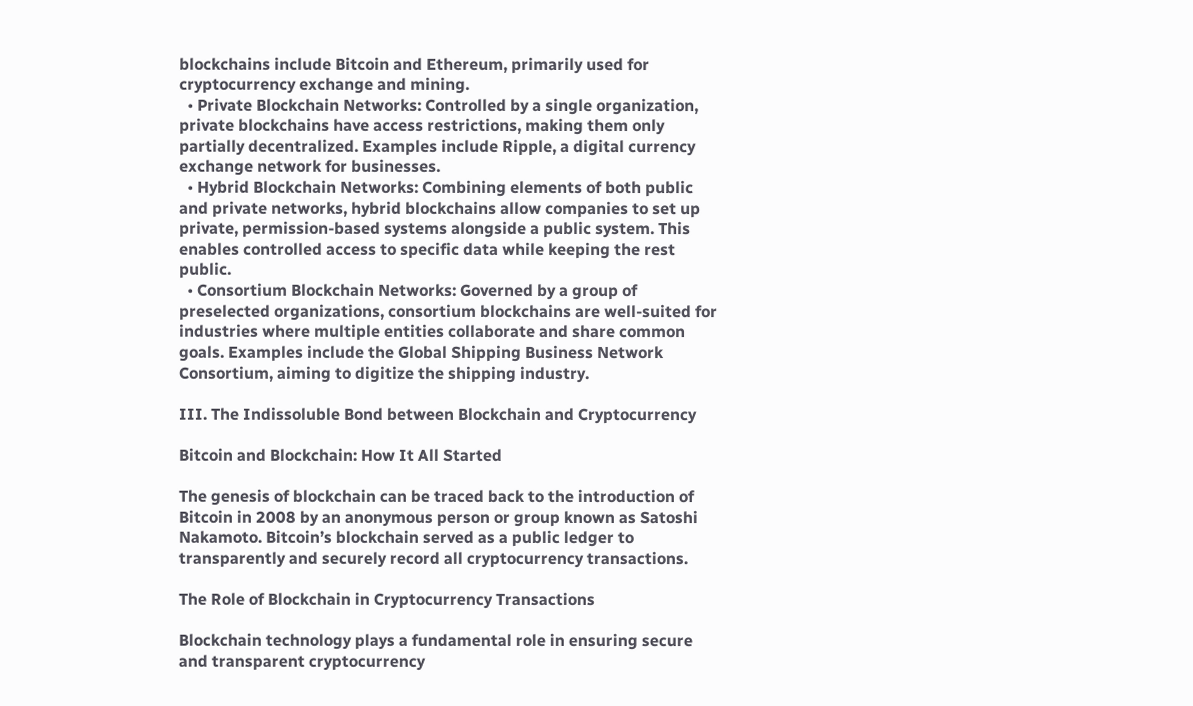blockchains include Bitcoin and Ethereum, primarily used for cryptocurrency exchange and mining.
  • Private Blockchain Networks: Controlled by a single organization, private blockchains have access restrictions, making them only partially decentralized. Examples include Ripple, a digital currency exchange network for businesses.
  • Hybrid Blockchain Networks: Combining elements of both public and private networks, hybrid blockchains allow companies to set up private, permission-based systems alongside a public system. This enables controlled access to specific data while keeping the rest public.
  • Consortium Blockchain Networks: Governed by a group of preselected organizations, consortium blockchains are well-suited for industries where multiple entities collaborate and share common goals. Examples include the Global Shipping Business Network Consortium, aiming to digitize the shipping industry.

III. The Indissoluble Bond between Blockchain and Cryptocurrency

Bitcoin and Blockchain: How It All Started

The genesis of blockchain can be traced back to the introduction of Bitcoin in 2008 by an anonymous person or group known as Satoshi Nakamoto. Bitcoin’s blockchain served as a public ledger to transparently and securely record all cryptocurrency transactions.

The Role of Blockchain in Cryptocurrency Transactions

Blockchain technology plays a fundamental role in ensuring secure and transparent cryptocurrency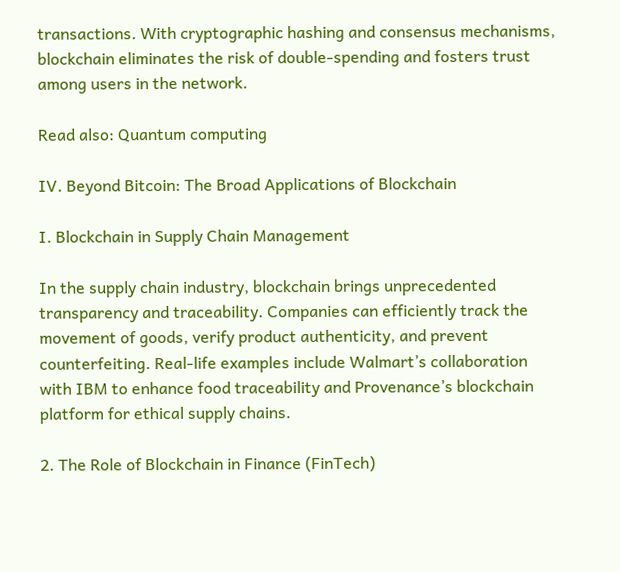transactions. With cryptographic hashing and consensus mechanisms, blockchain eliminates the risk of double-spending and fosters trust among users in the network.

Read also: Quantum computing

IV. Beyond Bitcoin: The Broad Applications of Blockchain

I. Blockchain in Supply Chain Management

In the supply chain industry, blockchain brings unprecedented transparency and traceability. Companies can efficiently track the movement of goods, verify product authenticity, and prevent counterfeiting. Real-life examples include Walmart’s collaboration with IBM to enhance food traceability and Provenance’s blockchain platform for ethical supply chains.

2. The Role of Blockchain in Finance (FinTech)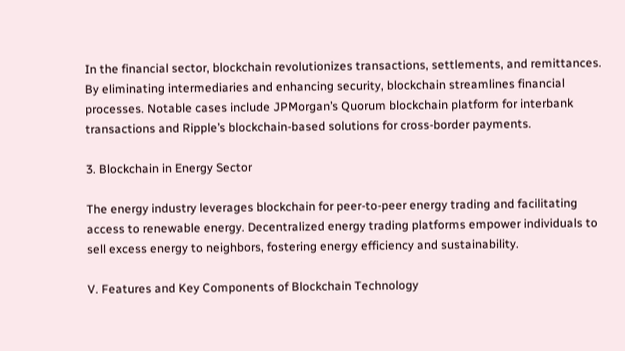In the financial sector, blockchain revolutionizes transactions, settlements, and remittances. By eliminating intermediaries and enhancing security, blockchain streamlines financial processes. Notable cases include JPMorgan’s Quorum blockchain platform for interbank transactions and Ripple’s blockchain-based solutions for cross-border payments.

3. Blockchain in Energy Sector

The energy industry leverages blockchain for peer-to-peer energy trading and facilitating access to renewable energy. Decentralized energy trading platforms empower individuals to sell excess energy to neighbors, fostering energy efficiency and sustainability.

V. Features and Key Components of Blockchain Technology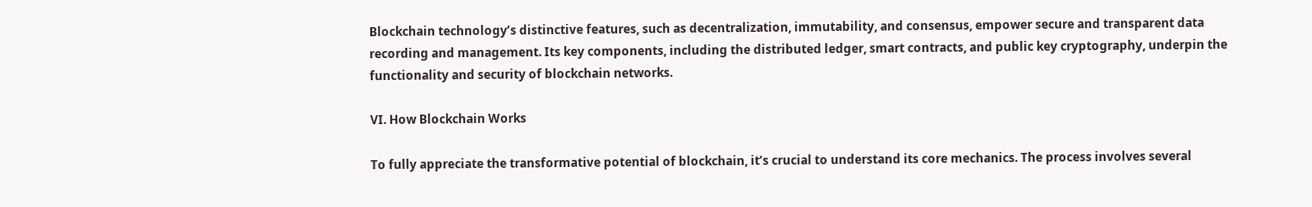Blockchain technology’s distinctive features, such as decentralization, immutability, and consensus, empower secure and transparent data recording and management. Its key components, including the distributed ledger, smart contracts, and public key cryptography, underpin the functionality and security of blockchain networks.

VI. How Blockchain Works

To fully appreciate the transformative potential of blockchain, it’s crucial to understand its core mechanics. The process involves several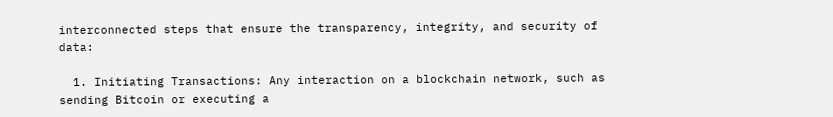interconnected steps that ensure the transparency, integrity, and security of data:

  1. Initiating Transactions: Any interaction on a blockchain network, such as sending Bitcoin or executing a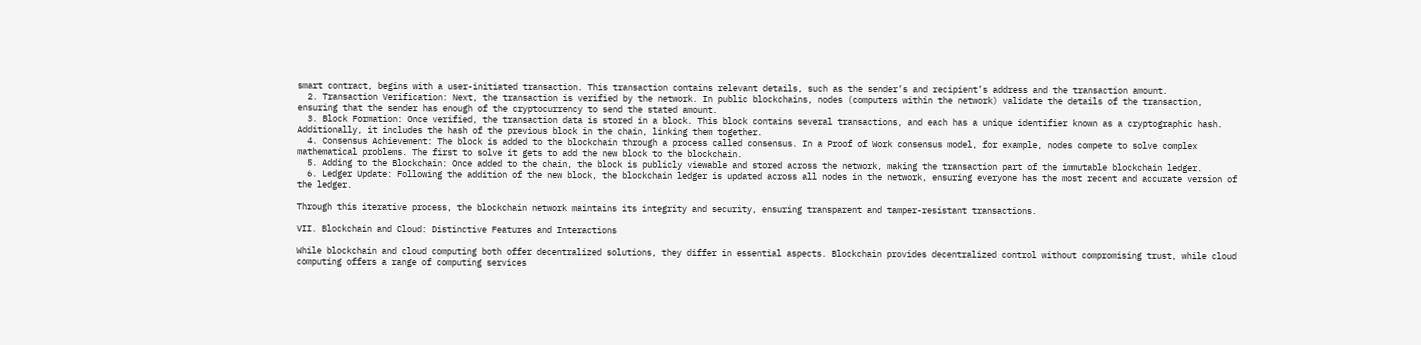smart contract, begins with a user-initiated transaction. This transaction contains relevant details, such as the sender’s and recipient’s address and the transaction amount.
  2. Transaction Verification: Next, the transaction is verified by the network. In public blockchains, nodes (computers within the network) validate the details of the transaction, ensuring that the sender has enough of the cryptocurrency to send the stated amount.
  3. Block Formation: Once verified, the transaction data is stored in a block. This block contains several transactions, and each has a unique identifier known as a cryptographic hash. Additionally, it includes the hash of the previous block in the chain, linking them together.
  4. Consensus Achievement: The block is added to the blockchain through a process called consensus. In a Proof of Work consensus model, for example, nodes compete to solve complex mathematical problems. The first to solve it gets to add the new block to the blockchain.
  5. Adding to the Blockchain: Once added to the chain, the block is publicly viewable and stored across the network, making the transaction part of the immutable blockchain ledger.
  6. Ledger Update: Following the addition of the new block, the blockchain ledger is updated across all nodes in the network, ensuring everyone has the most recent and accurate version of the ledger.

Through this iterative process, the blockchain network maintains its integrity and security, ensuring transparent and tamper-resistant transactions.

VII. Blockchain and Cloud: Distinctive Features and Interactions

While blockchain and cloud computing both offer decentralized solutions, they differ in essential aspects. Blockchain provides decentralized control without compromising trust, while cloud computing offers a range of computing services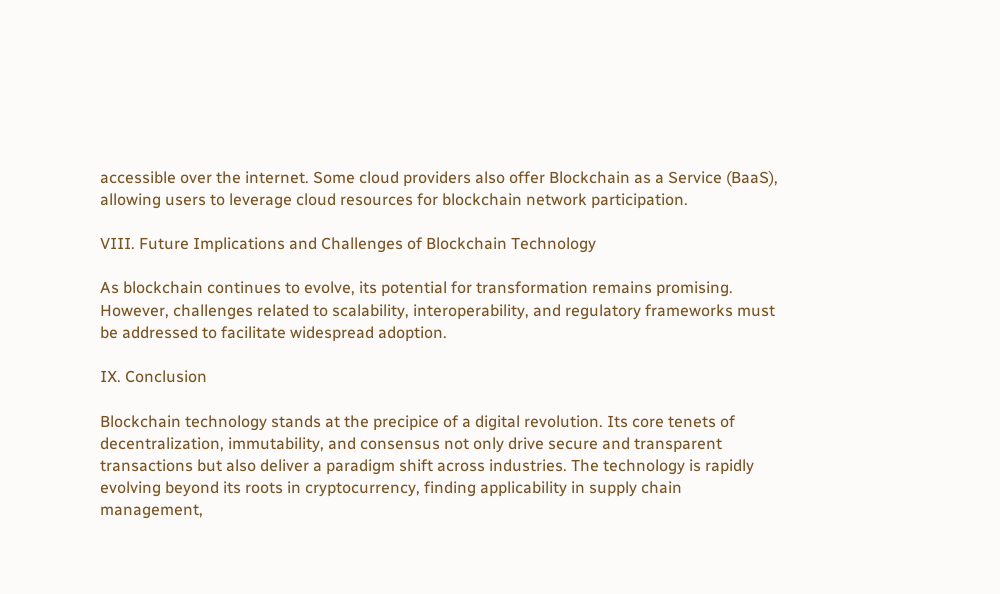accessible over the internet. Some cloud providers also offer Blockchain as a Service (BaaS), allowing users to leverage cloud resources for blockchain network participation.

VIII. Future Implications and Challenges of Blockchain Technology

As blockchain continues to evolve, its potential for transformation remains promising. However, challenges related to scalability, interoperability, and regulatory frameworks must be addressed to facilitate widespread adoption.

IX. Conclusion

Blockchain technology stands at the precipice of a digital revolution. Its core tenets of decentralization, immutability, and consensus not only drive secure and transparent transactions but also deliver a paradigm shift across industries. The technology is rapidly evolving beyond its roots in cryptocurrency, finding applicability in supply chain management,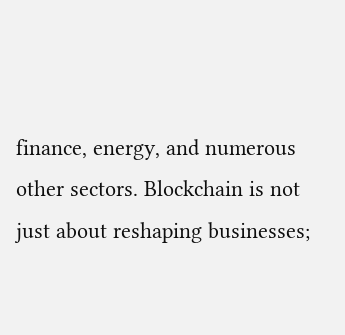finance, energy, and numerous other sectors. Blockchain is not just about reshaping businesses;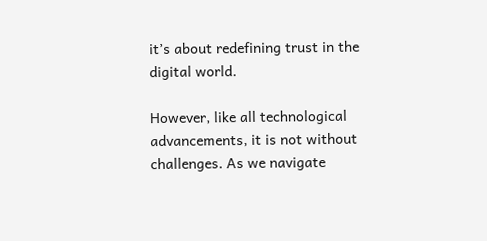it’s about redefining trust in the digital world.

However, like all technological advancements, it is not without challenges. As we navigate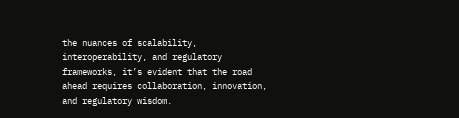the nuances of scalability, interoperability, and regulatory frameworks, it’s evident that the road ahead requires collaboration, innovation, and regulatory wisdom.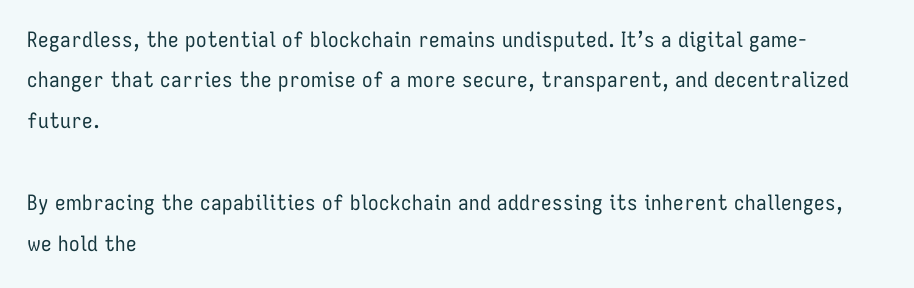Regardless, the potential of blockchain remains undisputed. It’s a digital game-changer that carries the promise of a more secure, transparent, and decentralized future.

By embracing the capabilities of blockchain and addressing its inherent challenges, we hold the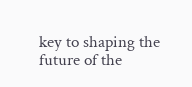key to shaping the future of the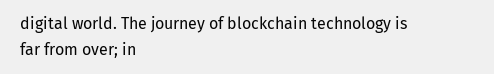digital world. The journey of blockchain technology is far from over; in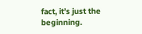fact, it’s just the beginning.